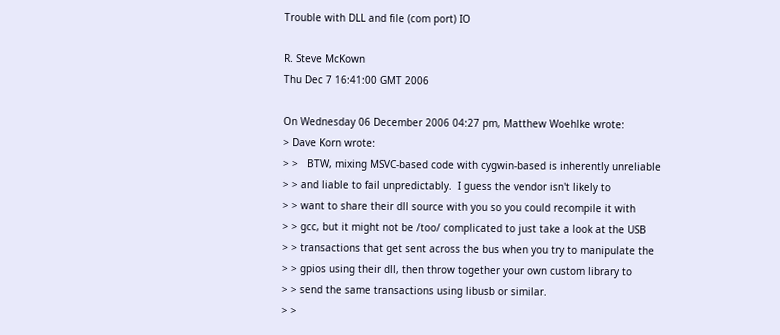Trouble with DLL and file (com port) IO

R. Steve McKown
Thu Dec 7 16:41:00 GMT 2006

On Wednesday 06 December 2006 04:27 pm, Matthew Woehlke wrote:
> Dave Korn wrote:
> >   BTW, mixing MSVC-based code with cygwin-based is inherently unreliable
> > and liable to fail unpredictably.  I guess the vendor isn't likely to
> > want to share their dll source with you so you could recompile it with
> > gcc, but it might not be /too/ complicated to just take a look at the USB
> > transactions that get sent across the bus when you try to manipulate the
> > gpios using their dll, then throw together your own custom library to
> > send the same transactions using libusb or similar.
> >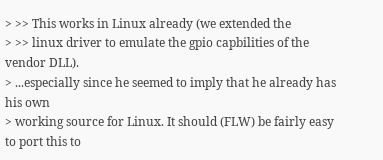> >> This works in Linux already (we extended the
> >> linux driver to emulate the gpio capbilities of the vendor DLL).
> ...especially since he seemed to imply that he already has his own
> working source for Linux. It should (FLW) be fairly easy to port this to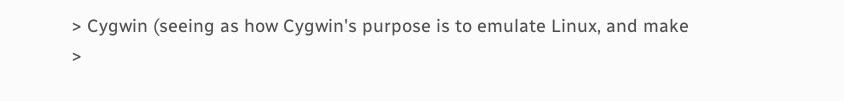> Cygwin (seeing as how Cygwin's purpose is to emulate Linux, and make
>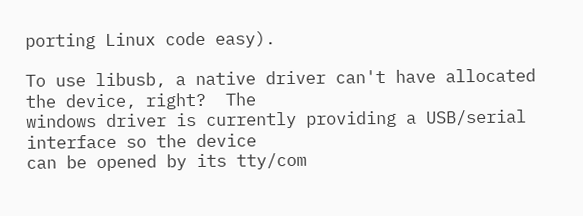porting Linux code easy).

To use libusb, a native driver can't have allocated the device, right?  The
windows driver is currently providing a USB/serial interface so the device
can be opened by its tty/com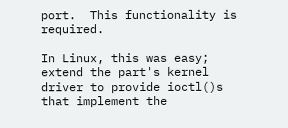port.  This functionality is required.

In Linux, this was easy; extend the part's kernel driver to provide ioctl()s
that implement the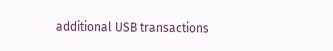additional USB transactions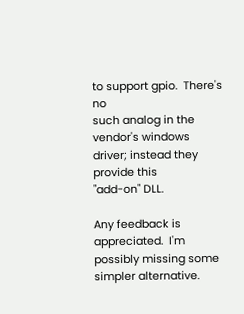to support gpio.  There's no
such analog in the vendor's windows driver; instead they provide this
"add-on" DLL.

Any feedback is appreciated.  I'm possibly missing some simpler alternative.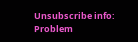Unsubscribe info:
Problem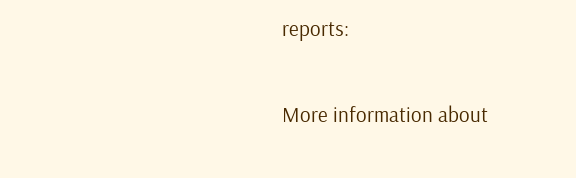reports:

More information about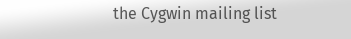the Cygwin mailing list